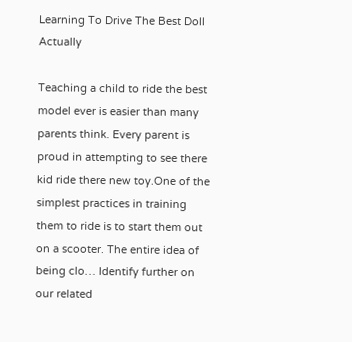Learning To Drive The Best Doll Actually

Teaching a child to ride the best model ever is easier than many parents think. Every parent is proud in attempting to see there kid ride there new toy.One of the simplest practices in training them to ride is to start them out on a scooter. The entire idea of being clo… Identify further on our related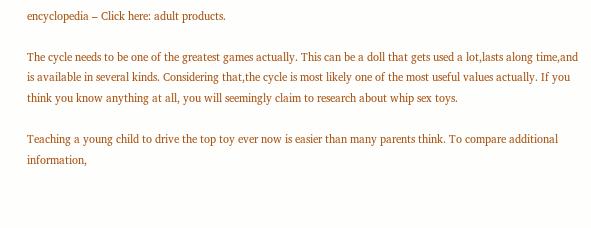encyclopedia – Click here: adult products.

The cycle needs to be one of the greatest games actually. This can be a doll that gets used a lot,lasts along time,and is available in several kinds. Considering that,the cycle is most likely one of the most useful values actually. If you think you know anything at all, you will seemingly claim to research about whip sex toys.

Teaching a young child to drive the top toy ever now is easier than many parents think. To compare additional information,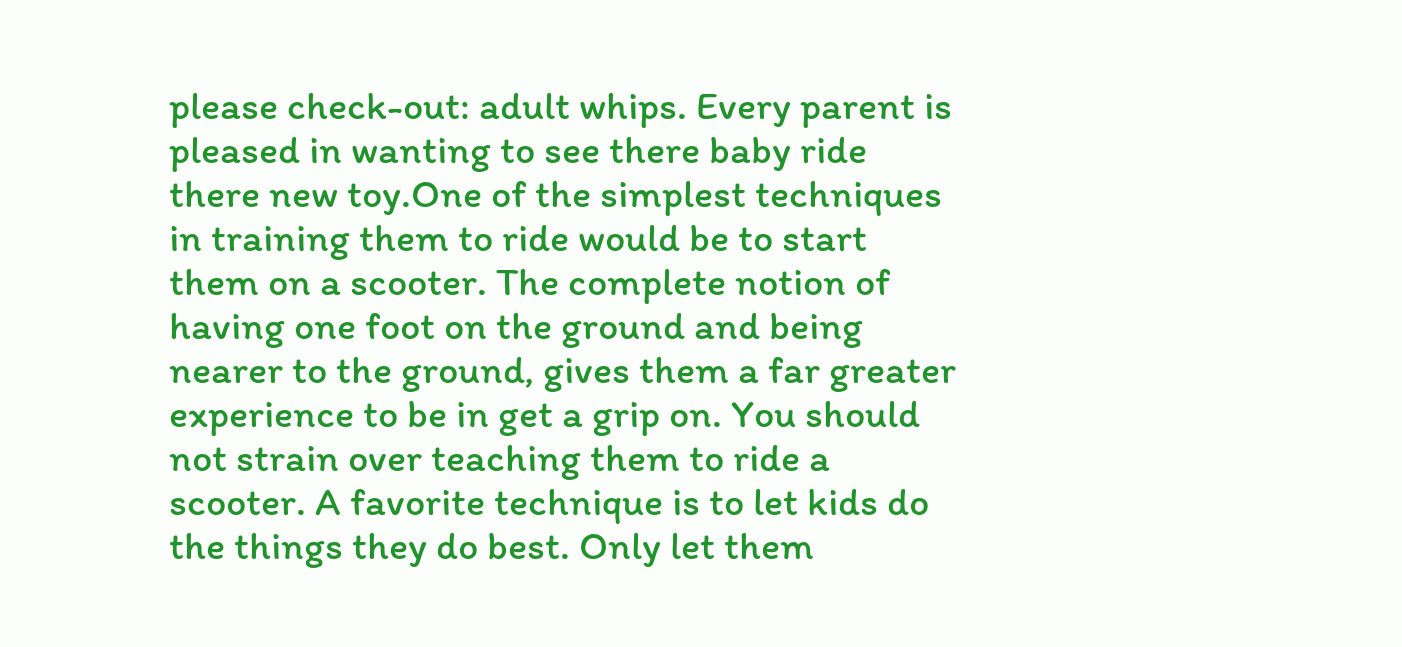please check-out: adult whips. Every parent is pleased in wanting to see there baby ride there new toy.One of the simplest techniques in training them to ride would be to start them on a scooter. The complete notion of having one foot on the ground and being nearer to the ground, gives them a far greater experience to be in get a grip on. You should not strain over teaching them to ride a scooter. A favorite technique is to let kids do the things they do best. Only let them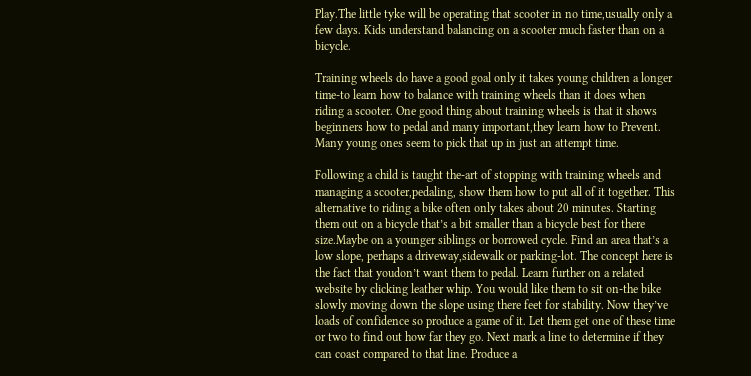Play.The little tyke will be operating that scooter in no time,usually only a few days. Kids understand balancing on a scooter much faster than on a bicycle.

Training wheels do have a good goal only it takes young children a longer time-to learn how to balance with training wheels than it does when riding a scooter. One good thing about training wheels is that it shows beginners how to pedal and many important,they learn how to Prevent. Many young ones seem to pick that up in just an attempt time.

Following a child is taught the-art of stopping with training wheels and managing a scooter,pedaling, show them how to put all of it together. This alternative to riding a bike often only takes about 20 minutes. Starting them out on a bicycle that’s a bit smaller than a bicycle best for there size.Maybe on a younger siblings or borrowed cycle. Find an area that’s a low slope, perhaps a driveway,sidewalk or parking-lot. The concept here is the fact that youdon’t want them to pedal. Learn further on a related website by clicking leather whip. You would like them to sit on-the bike slowly moving down the slope using there feet for stability. Now they’ve loads of confidence so produce a game of it. Let them get one of these time or two to find out how far they go. Next mark a line to determine if they can coast compared to that line. Produce a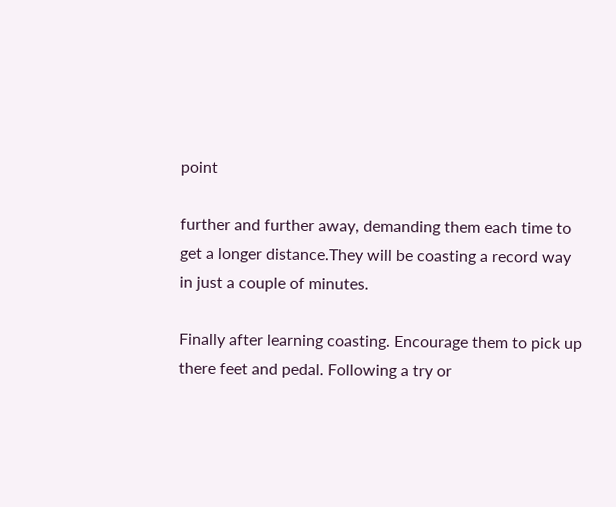point

further and further away, demanding them each time to get a longer distance.They will be coasting a record way in just a couple of minutes.

Finally after learning coasting. Encourage them to pick up there feet and pedal. Following a try or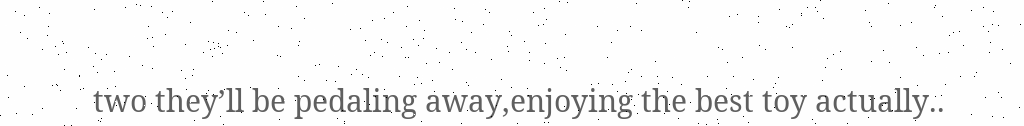two they’ll be pedaling away,enjoying the best toy actually..